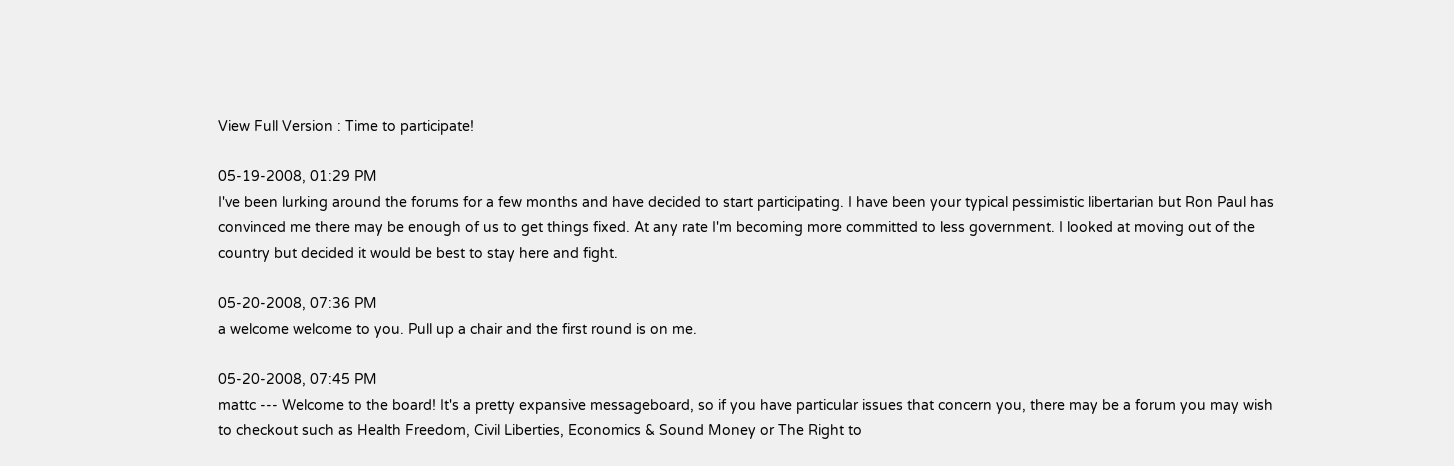View Full Version : Time to participate!

05-19-2008, 01:29 PM
I've been lurking around the forums for a few months and have decided to start participating. I have been your typical pessimistic libertarian but Ron Paul has convinced me there may be enough of us to get things fixed. At any rate I'm becoming more committed to less government. I looked at moving out of the country but decided it would be best to stay here and fight.

05-20-2008, 07:36 PM
a welcome welcome to you. Pull up a chair and the first round is on me.

05-20-2008, 07:45 PM
mattc --- Welcome to the board! It's a pretty expansive messageboard, so if you have particular issues that concern you, there may be a forum you may wish to checkout such as Health Freedom, Civil Liberties, Economics & Sound Money or The Right to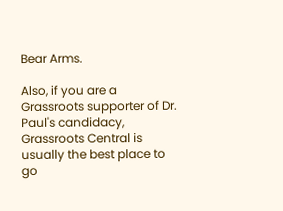Bear Arms.

Also, if you are a Grassroots supporter of Dr. Paul's candidacy, Grassroots Central is usually the best place to go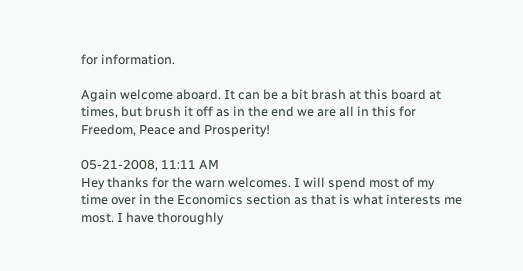for information.

Again welcome aboard. It can be a bit brash at this board at times, but brush it off as in the end we are all in this for Freedom, Peace and Prosperity!

05-21-2008, 11:11 AM
Hey thanks for the warn welcomes. I will spend most of my time over in the Economics section as that is what interests me most. I have thoroughly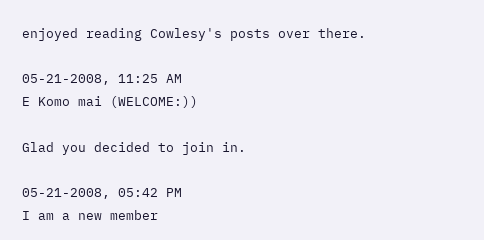enjoyed reading Cowlesy's posts over there.

05-21-2008, 11:25 AM
E Komo mai (WELCOME:))

Glad you decided to join in.

05-21-2008, 05:42 PM
I am a new member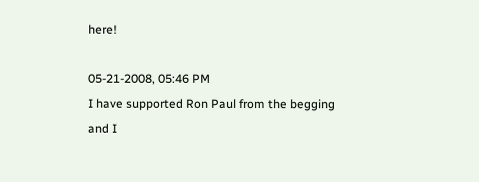here!

05-21-2008, 05:46 PM
I have supported Ron Paul from the begging and I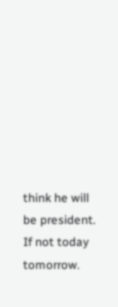think he will be president. If not today tomorrow.